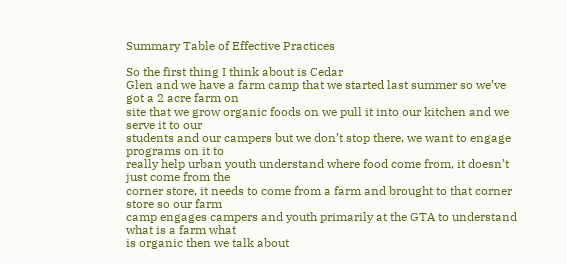Summary Table of Effective Practices

So the first thing I think about is Cedar
Glen and we have a farm camp that we started last summer so we’ve got a 2 acre farm on
site that we grow organic foods on we pull it into our kitchen and we serve it to our
students and our campers but we don’t stop there, we want to engage programs on it to
really help urban youth understand where food come from, it doesn’t just come from the
corner store, it needs to come from a farm and brought to that corner store so our farm
camp engages campers and youth primarily at the GTA to understand what is a farm what
is organic then we talk about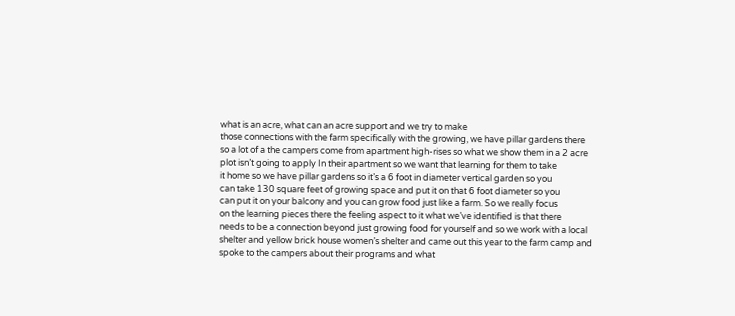what is an acre, what can an acre support and we try to make
those connections with the farm specifically with the growing, we have pillar gardens there
so a lot of a the campers come from apartment high-rises so what we show them in a 2 acre
plot isn’t going to apply In their apartment so we want that learning for them to take
it home so we have pillar gardens so it’s a 6 foot in diameter vertical garden so you
can take 130 square feet of growing space and put it on that 6 foot diameter so you
can put it on your balcony and you can grow food just like a farm. So we really focus
on the learning pieces there the feeling aspect to it what we’ve identified is that there
needs to be a connection beyond just growing food for yourself and so we work with a local
shelter and yellow brick house women’s shelter and came out this year to the farm camp and
spoke to the campers about their programs and what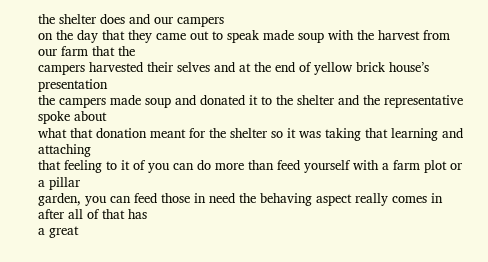the shelter does and our campers
on the day that they came out to speak made soup with the harvest from our farm that the
campers harvested their selves and at the end of yellow brick house’s presentation
the campers made soup and donated it to the shelter and the representative spoke about
what that donation meant for the shelter so it was taking that learning and attaching
that feeling to it of you can do more than feed yourself with a farm plot or a pillar
garden, you can feed those in need the behaving aspect really comes in after all of that has
a great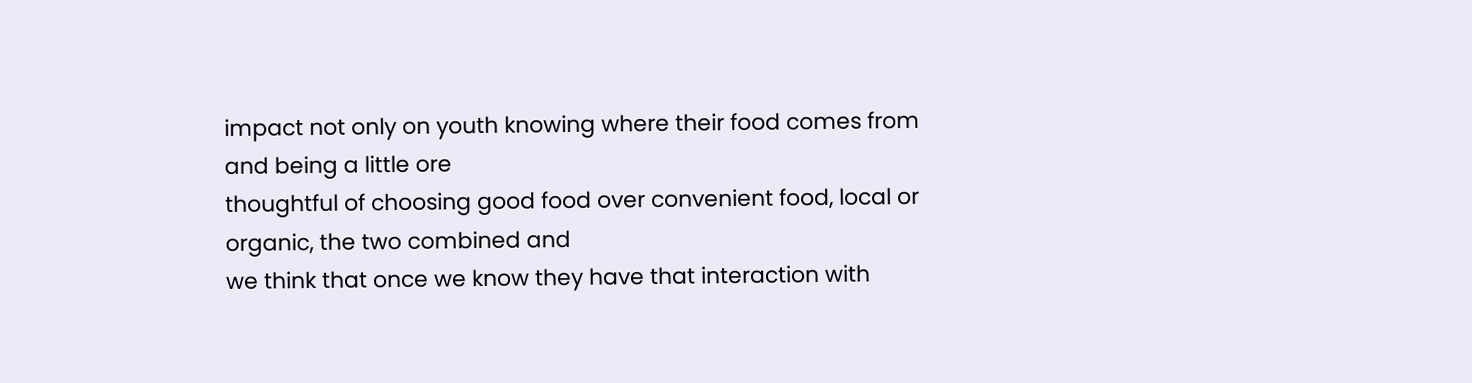impact not only on youth knowing where their food comes from and being a little ore
thoughtful of choosing good food over convenient food, local or organic, the two combined and
we think that once we know they have that interaction with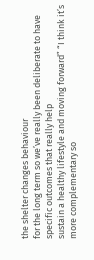the shelter changes behaviour
for the long term so we’ve really been deliberate to have specific outcomes that really help
sustain a healthy lifestyle and moving forward” “I think it’s more complementary so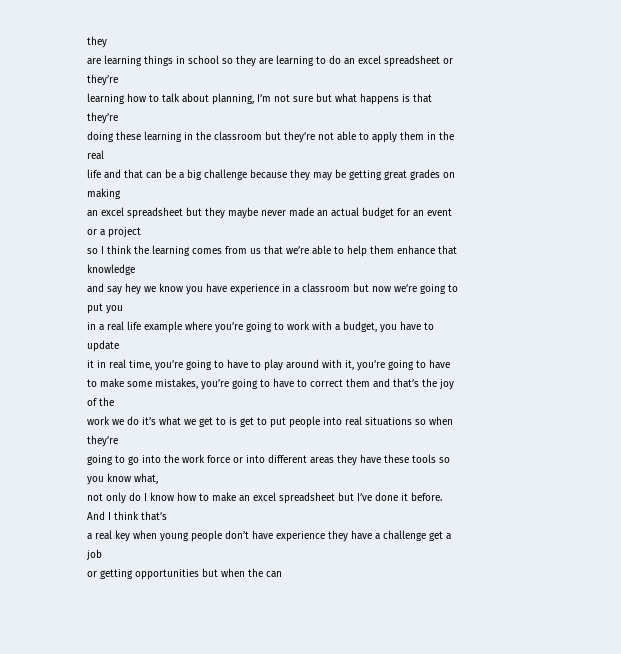they
are learning things in school so they are learning to do an excel spreadsheet or they’re
learning how to talk about planning, I’m not sure but what happens is that they’re
doing these learning in the classroom but they’re not able to apply them in the real
life and that can be a big challenge because they may be getting great grades on making
an excel spreadsheet but they maybe never made an actual budget for an event or a project
so I think the learning comes from us that we’re able to help them enhance that knowledge
and say hey we know you have experience in a classroom but now we’re going to put you
in a real life example where you’re going to work with a budget, you have to update
it in real time, you’re going to have to play around with it, you’re going to have
to make some mistakes, you’re going to have to correct them and that’s the joy of the
work we do it’s what we get to is get to put people into real situations so when they’re
going to go into the work force or into different areas they have these tools so you know what,
not only do I know how to make an excel spreadsheet but I’ve done it before. And I think that’s
a real key when young people don’t have experience they have a challenge get a job
or getting opportunities but when the can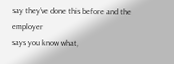say they’ve done this before and the employer
says you know what,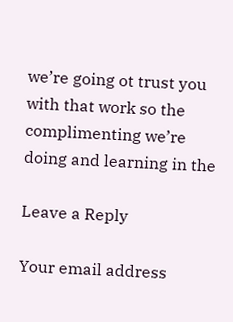we’re going ot trust you with that work so the complimenting we’re
doing and learning in the

Leave a Reply

Your email address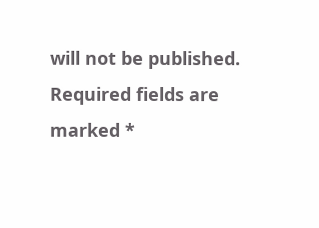will not be published. Required fields are marked *